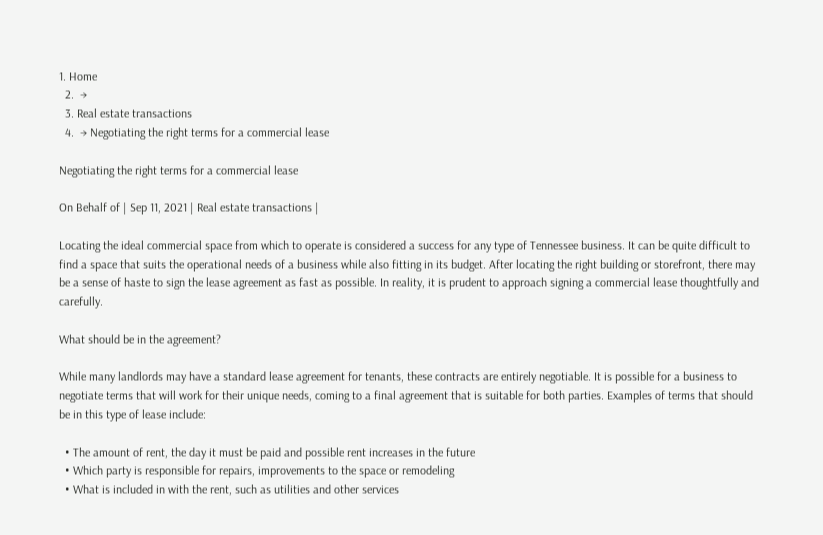1. Home
  2.  →
  3. Real estate transactions
  4.  → Negotiating the right terms for a commercial lease

Negotiating the right terms for a commercial lease

On Behalf of | Sep 11, 2021 | Real estate transactions |

Locating the ideal commercial space from which to operate is considered a success for any type of Tennessee business. It can be quite difficult to find a space that suits the operational needs of a business while also fitting in its budget. After locating the right building or storefront, there may be a sense of haste to sign the lease agreement as fast as possible. In reality, it is prudent to approach signing a commercial lease thoughtfully and carefully.

What should be in the agreement?

While many landlords may have a standard lease agreement for tenants, these contracts are entirely negotiable. It is possible for a business to negotiate terms that will work for their unique needs, coming to a final agreement that is suitable for both parties. Examples of terms that should be in this type of lease include:

  • The amount of rent, the day it must be paid and possible rent increases in the future
  • Which party is responsible for repairs, improvements to the space or remodeling
  • What is included in with the rent, such as utilities and other services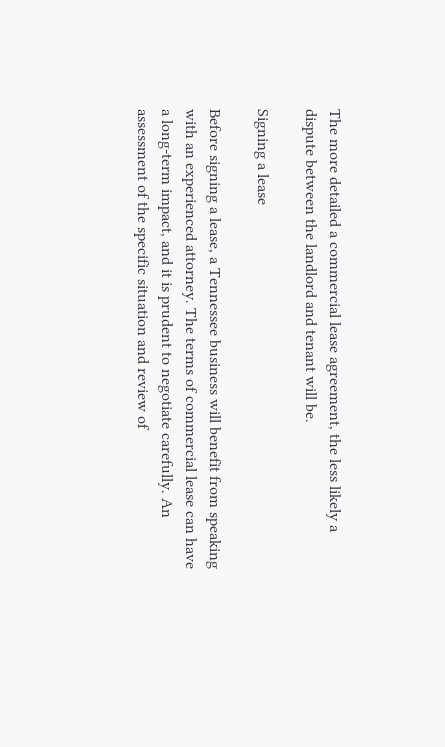The more detailed a commercial lease agreement, the less likely a dispute between the landlord and tenant will be.

Signing a lease

Before signing a lease, a Tennessee business will benefit from speaking with an experienced attorney. The terms of commercial lease can have a long-term impact, and it is prudent to negotiate carefully. An assessment of the specific situation and review of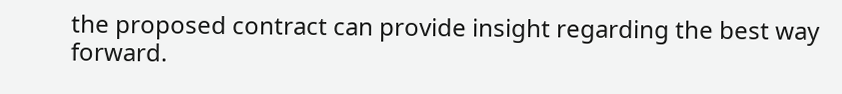the proposed contract can provide insight regarding the best way forward.